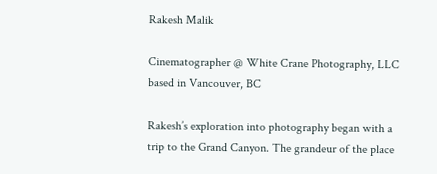Rakesh Malik

Cinematographer @ White Crane Photography, LLC based in Vancouver, BC

Rakesh’s exploration into photography began with a trip to the Grand Canyon. The grandeur of the place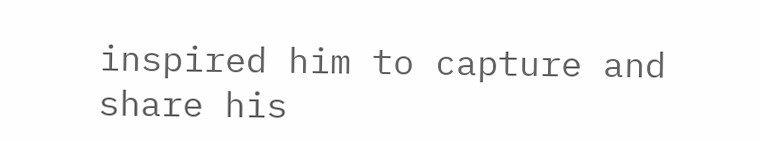inspired him to capture and share his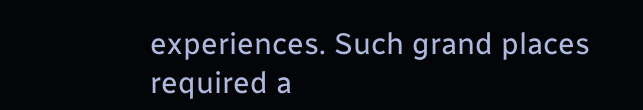experiences. Such grand places required a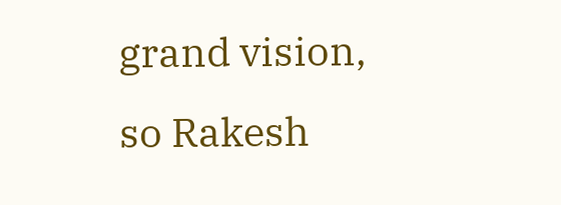grand vision, so Rakesh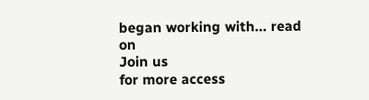began working with... read on
Join us
for more access